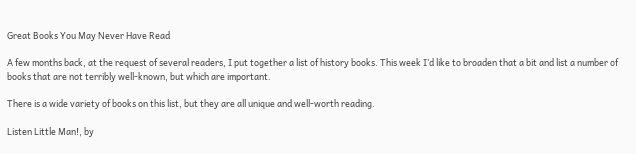Great Books You May Never Have Read

A few months back, at the request of several readers, I put together a list of history books. This week I’d like to broaden that a bit and list a number of books that are not terribly well-known, but which are important.

There is a wide variety of books on this list, but they are all unique and well-worth reading.

Listen Little Man!, by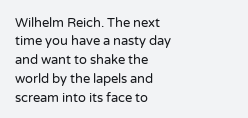Wilhelm Reich. The next time you have a nasty day and want to shake the world by the lapels and scream into its face to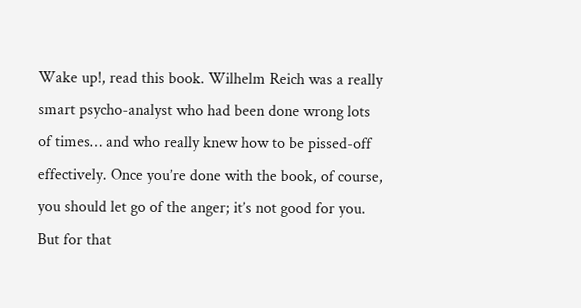Wake up!, read this book. Wilhelm Reich was a really smart psycho-analyst who had been done wrong lots of times… and who really knew how to be pissed-off effectively. Once you’re done with the book, of course, you should let go of the anger; it’s not good for you. But for that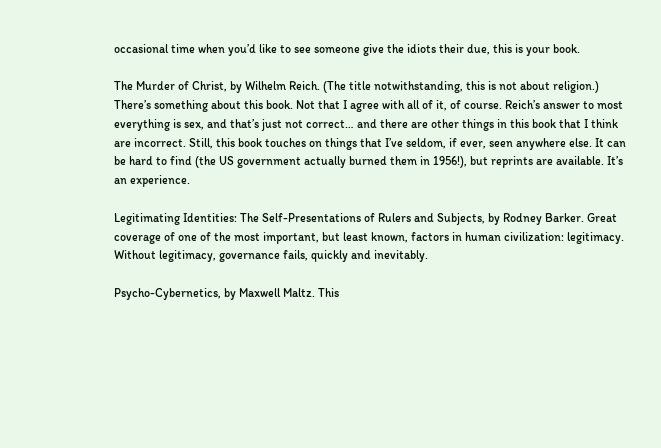occasional time when you’d like to see someone give the idiots their due, this is your book.

The Murder of Christ, by Wilhelm Reich. (The title notwithstanding, this is not about religion.) There’s something about this book. Not that I agree with all of it, of course. Reich’s answer to most everything is sex, and that’s just not correct… and there are other things in this book that I think are incorrect. Still, this book touches on things that I’ve seldom, if ever, seen anywhere else. It can be hard to find (the US government actually burned them in 1956!), but reprints are available. It’s an experience.

Legitimating Identities: The Self-Presentations of Rulers and Subjects, by Rodney Barker. Great coverage of one of the most important, but least known, factors in human civilization: legitimacy. Without legitimacy, governance fails, quickly and inevitably.

Psycho-Cybernetics, by Maxwell Maltz. This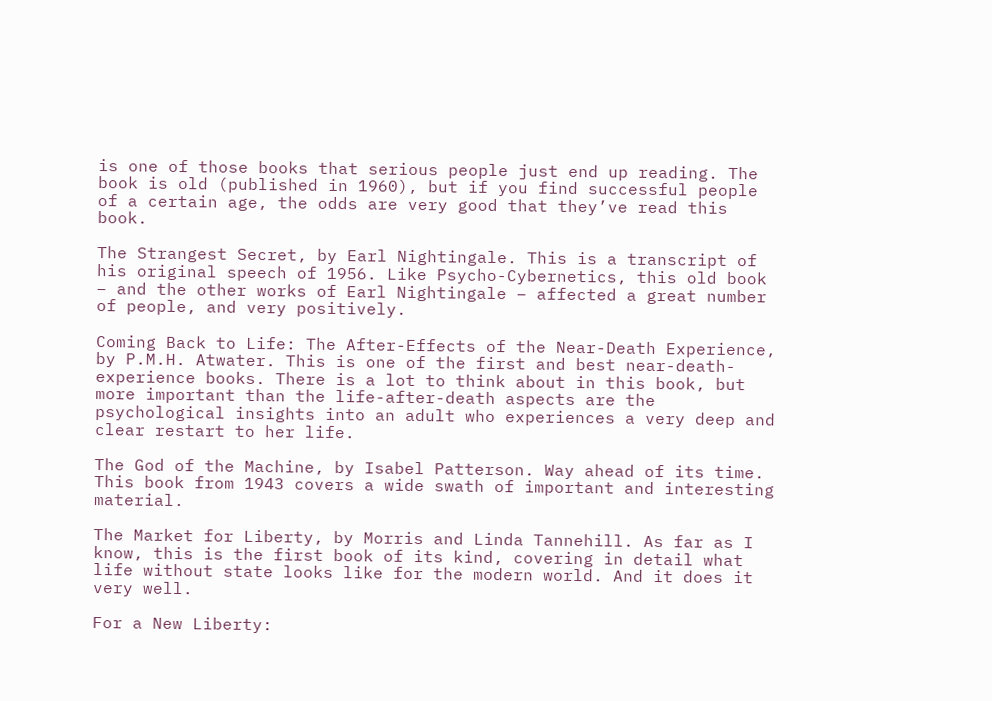is one of those books that serious people just end up reading. The book is old (published in 1960), but if you find successful people of a certain age, the odds are very good that they’ve read this book.

The Strangest Secret, by Earl Nightingale. This is a transcript of his original speech of 1956. Like Psycho-Cybernetics, this old book – and the other works of Earl Nightingale – affected a great number of people, and very positively.

Coming Back to Life: The After-Effects of the Near-Death Experience, by P.M.H. Atwater. This is one of the first and best near-death-experience books. There is a lot to think about in this book, but more important than the life-after-death aspects are the psychological insights into an adult who experiences a very deep and clear restart to her life.

The God of the Machine, by Isabel Patterson. Way ahead of its time. This book from 1943 covers a wide swath of important and interesting material.

The Market for Liberty, by Morris and Linda Tannehill. As far as I know, this is the first book of its kind, covering in detail what life without state looks like for the modern world. And it does it very well.

For a New Liberty: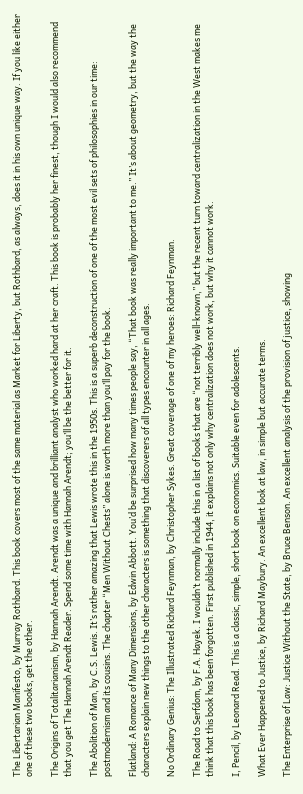The Libertarian Manifesto, by Murray Rothbard. This book covers most of the same material as Market for Liberty, but Rothbard, as always, does it in his own unique way. If you like either one of these two books, get the other.

The Origins of Totalitarianism, by Hannah Arendt. Arendt was a unique and brilliant analyst who worked hard at her craft. This book is probably her finest, though I would also recommend that you get The Hannah Arendt Reader. Spend some time with Hannah Arendt; you’ll be the better for it.

The Abolition of Man, by C.S. Lewis. It’s rather amazing that Lewis wrote this in the 1950s. This is a superb deconstruction of one of the most evil sets of philosophies in our time: postmodernism and its cousins. The chapter “Men Without Chests” alone is worth more than you’ll pay for the book.

Flatland: A Romance of Many Dimensions, by Edwin Abbott. You’d be surprised how many times people say, “That book was really important to me.” It’s about geometry, but the way the characters explain new things to the other characters is something that discoverers of all types encounter in all ages.

No Ordinary Genius: The Illustrated Richard Feynman, by Christopher Sykes. Great coverage of one of my heroes: Richard Feynman.

The Road to Serfdom, by F.A. Hayek. I wouldn’t normally include this in a list of books that are “not terribly well-known,” but the recent turn toward centralization in the West makes me think that this book has been forgotten. First published in 1944, it explains not only why centralization does not work, but why it cannot work.

I, Pencil, by Leonard Read. This is a classic, simple, short book on economics. Suitable even for adolescents.

What Ever Happened to Justice, by Richard Maybury. An excellent look at law, in simple but accurate terms.

The Enterprise of Law: Justice Without the State, by Bruce Benson. An excellent analysis of the provision of justice, showing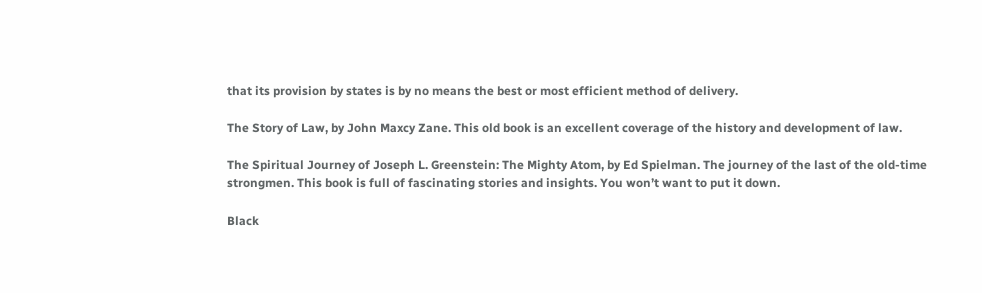that its provision by states is by no means the best or most efficient method of delivery.

The Story of Law, by John Maxcy Zane. This old book is an excellent coverage of the history and development of law.

The Spiritual Journey of Joseph L. Greenstein: The Mighty Atom, by Ed Spielman. The journey of the last of the old-time strongmen. This book is full of fascinating stories and insights. You won’t want to put it down.

Black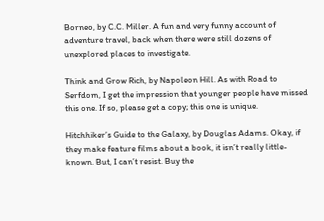Borneo, by C.C. Miller. A fun and very funny account of adventure travel, back when there were still dozens of unexplored places to investigate.

Think and Grow Rich, by Napoleon Hill. As with Road to Serfdom, I get the impression that younger people have missed this one. If so, please get a copy; this one is unique.

Hitchhiker’s Guide to the Galaxy, by Douglas Adams. Okay, if they make feature films about a book, it isn’t really little-known. But, I can’t resist. Buy the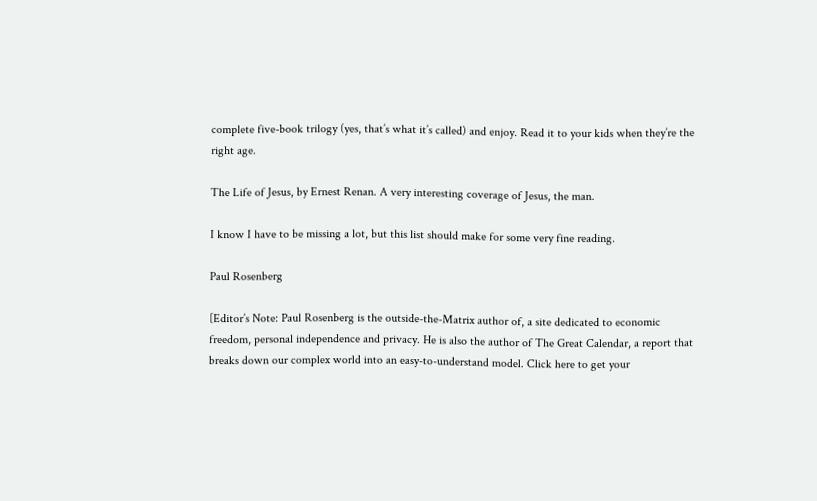complete five-book trilogy (yes, that’s what it’s called) and enjoy. Read it to your kids when they’re the right age.

The Life of Jesus, by Ernest Renan. A very interesting coverage of Jesus, the man.

I know I have to be missing a lot, but this list should make for some very fine reading.

Paul Rosenberg

[Editor’s Note: Paul Rosenberg is the outside-the-Matrix author of, a site dedicated to economic freedom, personal independence and privacy. He is also the author of The Great Calendar, a report that breaks down our complex world into an easy-to-understand model. Click here to get your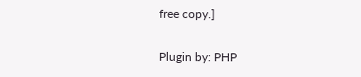free copy.]

Plugin by: PHP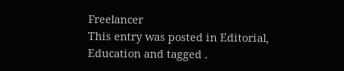Freelancer
This entry was posted in Editorial, Education and tagged .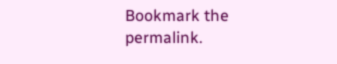Bookmark the permalink.